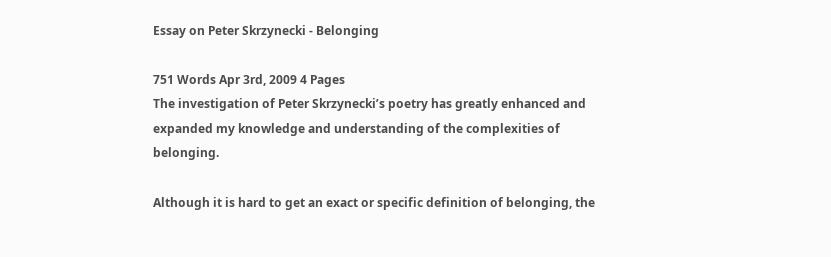Essay on Peter Skrzynecki - Belonging

751 Words Apr 3rd, 2009 4 Pages
The investigation of Peter Skrzynecki’s poetry has greatly enhanced and expanded my knowledge and understanding of the complexities of belonging.

Although it is hard to get an exact or specific definition of belonging, the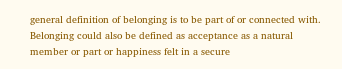general definition of belonging is to be part of or connected with. Belonging could also be defined as acceptance as a natural member or part or happiness felt in a secure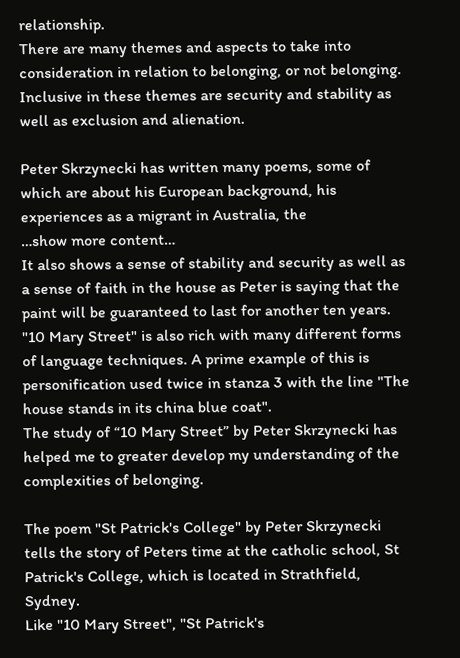relationship.
There are many themes and aspects to take into consideration in relation to belonging, or not belonging. Inclusive in these themes are security and stability as well as exclusion and alienation.

Peter Skrzynecki has written many poems, some of which are about his European background, his experiences as a migrant in Australia, the
…show more content…
It also shows a sense of stability and security as well as a sense of faith in the house as Peter is saying that the paint will be guaranteed to last for another ten years.
"10 Mary Street" is also rich with many different forms of language techniques. A prime example of this is personification used twice in stanza 3 with the line "The house stands in its china blue coat".
The study of “10 Mary Street” by Peter Skrzynecki has helped me to greater develop my understanding of the complexities of belonging.

The poem "St Patrick's College" by Peter Skrzynecki tells the story of Peters time at the catholic school, St Patrick's College, which is located in Strathfield, Sydney.
Like "10 Mary Street", "St Patrick's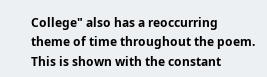College" also has a reoccurring theme of time throughout the poem. This is shown with the constant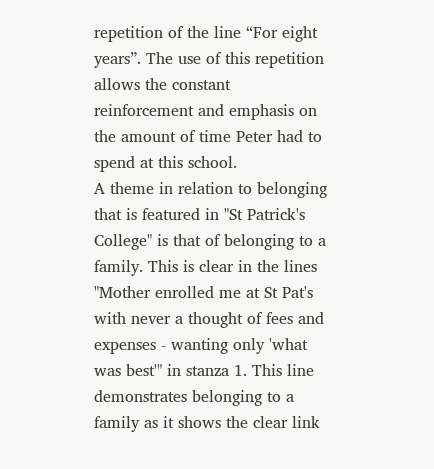repetition of the line “For eight years”. The use of this repetition allows the constant reinforcement and emphasis on the amount of time Peter had to spend at this school.
A theme in relation to belonging that is featured in "St Patrick's College" is that of belonging to a family. This is clear in the lines "Mother enrolled me at St Pat's with never a thought of fees and expenses - wanting only 'what was best'" in stanza 1. This line demonstrates belonging to a family as it shows the clear link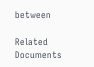between

Related Documents